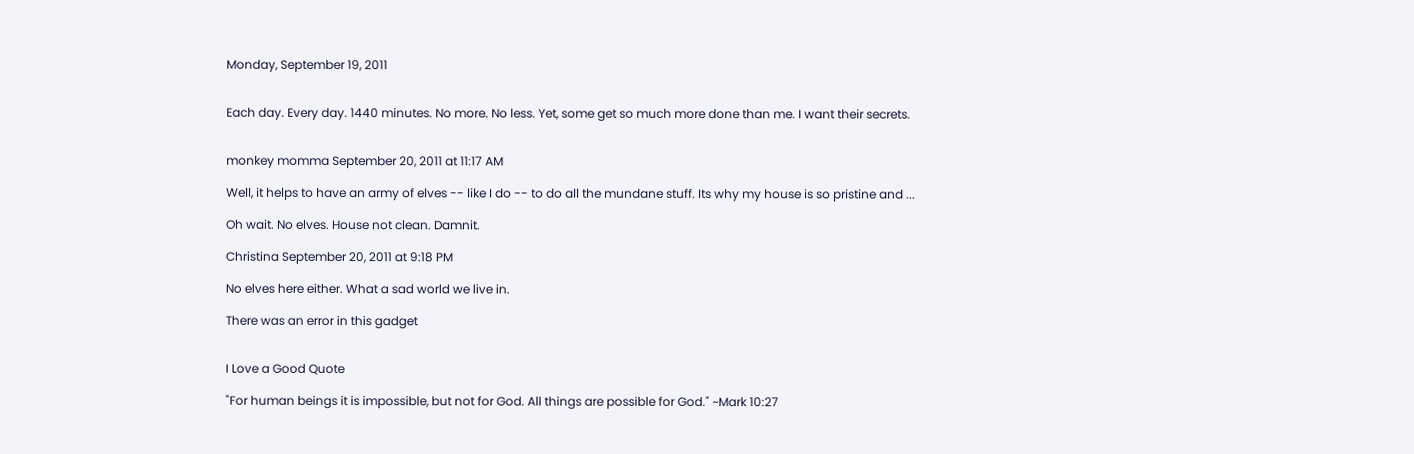Monday, September 19, 2011


Each day. Every day. 1440 minutes. No more. No less. Yet, some get so much more done than me. I want their secrets.


monkey momma September 20, 2011 at 11:17 AM

Well, it helps to have an army of elves -- like I do -- to do all the mundane stuff. Its why my house is so pristine and ...

Oh wait. No elves. House not clean. Damnit.

Christina September 20, 2011 at 9:18 PM

No elves here either. What a sad world we live in.

There was an error in this gadget


I Love a Good Quote

"For human beings it is impossible, but not for God. All things are possible for God." ~Mark 10:27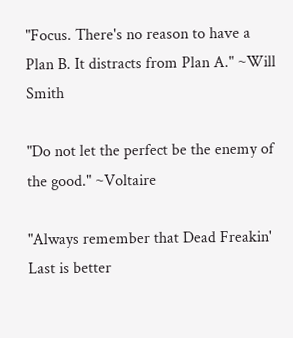"Focus. There's no reason to have a Plan B. It distracts from Plan A." ~Will Smith

"Do not let the perfect be the enemy of the good." ~Voltaire

"Always remember that Dead Freakin' Last is better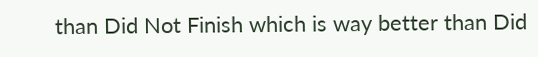than Did Not Finish which is way better than Did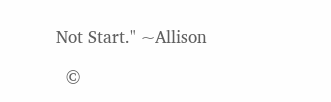Not Start." ~Allison

  ©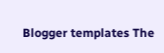Blogger templates The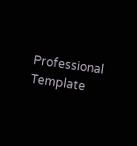Professional Template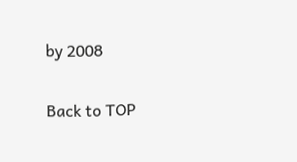by 2008

Back to TOP